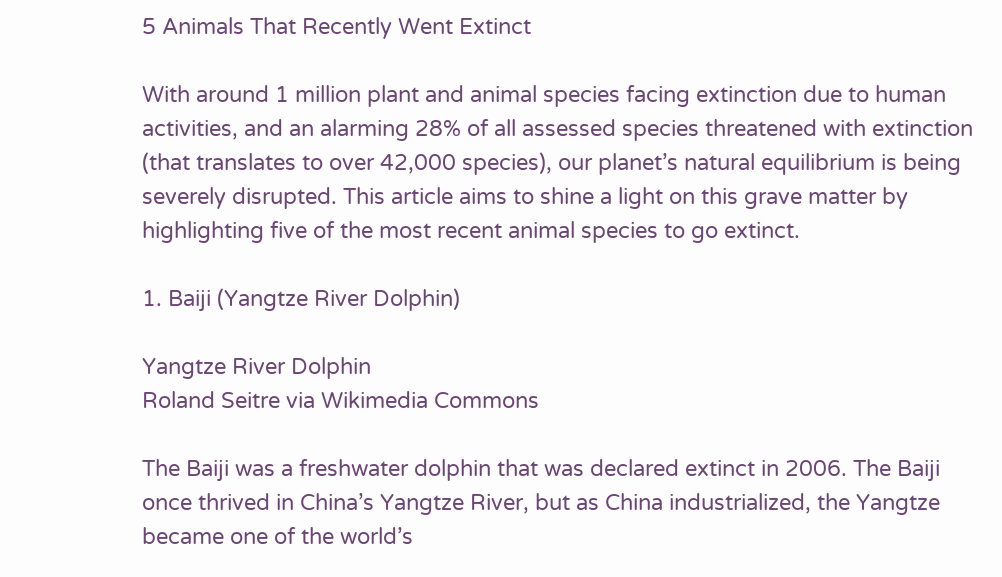5 Animals That Recently Went Extinct

With around 1 million plant and animal species facing extinction due to human activities, and an alarming 28% of all assessed species threatened with extinction (that translates to over 42,000 species), our planet’s natural equilibrium is being severely disrupted. This article aims to shine a light on this grave matter by highlighting five of the most recent animal species to go extinct.

1. Baiji (Yangtze River Dolphin)

Yangtze River Dolphin
Roland Seitre via Wikimedia Commons

The Baiji was a freshwater dolphin that was declared extinct in 2006. The Baiji once thrived in China’s Yangtze River, but as China industrialized, the Yangtze became one of the world’s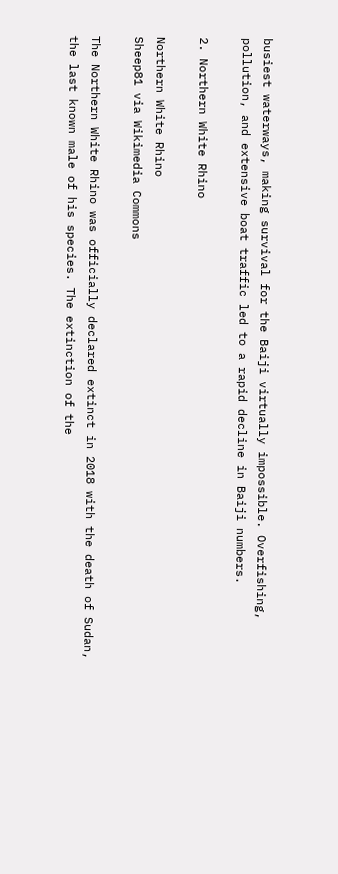busiest waterways, making survival for the Baiji virtually impossible. Overfishing, pollution, and extensive boat traffic led to a rapid decline in Baiji numbers.

2. Northern White Rhino

Northern White Rhino
Sheep81 via Wikimedia Commons

The Northern White Rhino was officially declared extinct in 2018 with the death of Sudan, the last known male of his species. The extinction of the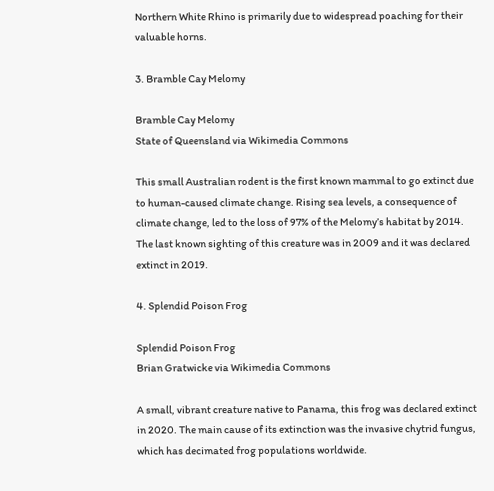Northern White Rhino is primarily due to widespread poaching for their valuable horns.

3. Bramble Cay Melomy

Bramble Cay Melomy
State of Queensland via Wikimedia Commons

This small Australian rodent is the first known mammal to go extinct due to human-caused climate change. Rising sea levels, a consequence of climate change, led to the loss of 97% of the Melomy’s habitat by 2014. The last known sighting of this creature was in 2009 and it was declared extinct in 2019.

4. Splendid Poison Frog

Splendid Poison Frog
Brian Gratwicke via Wikimedia Commons

A small, vibrant creature native to Panama, this frog was declared extinct in 2020. The main cause of its extinction was the invasive chytrid fungus, which has decimated frog populations worldwide.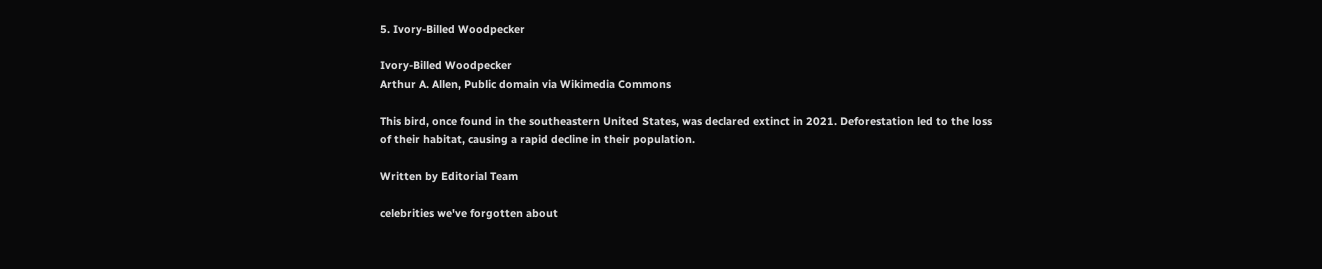5. Ivory-Billed Woodpecker

Ivory-Billed Woodpecker
Arthur A. Allen, Public domain via Wikimedia Commons

This bird, once found in the southeastern United States, was declared extinct in 2021. Deforestation led to the loss of their habitat, causing a rapid decline in their population.

Written by Editorial Team

celebrities we've forgotten about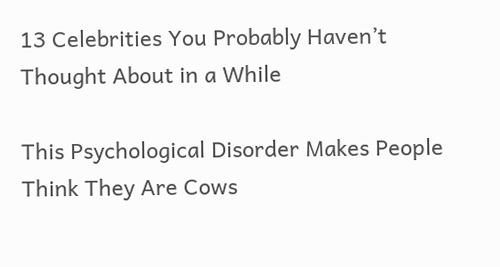13 Celebrities You Probably Haven’t Thought About in a While

This Psychological Disorder Makes People Think They Are Cows